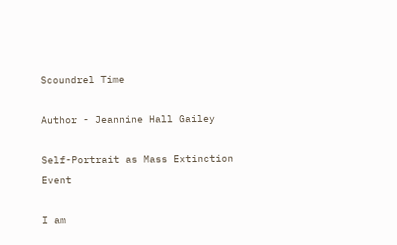Scoundrel Time

Author - Jeannine Hall Gailey

Self-Portrait as Mass Extinction Event

I am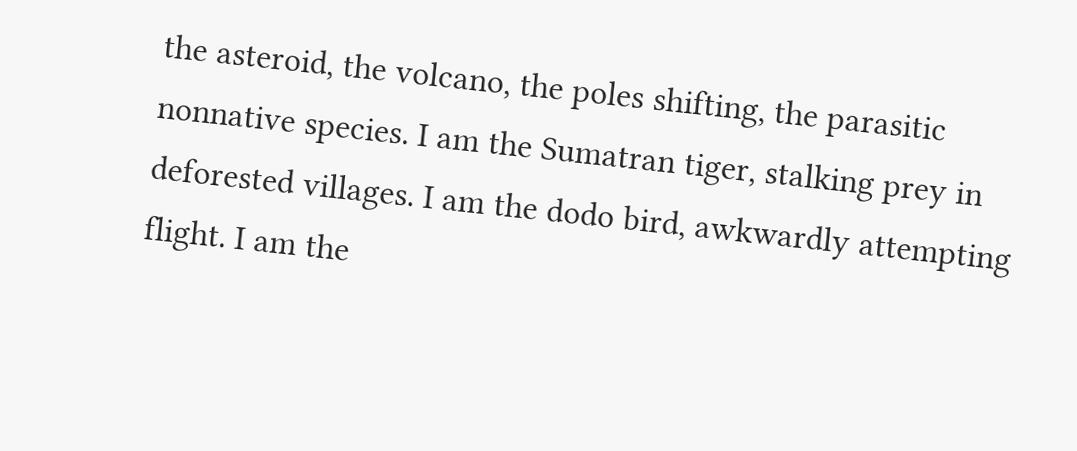the asteroid, the volcano, the poles shifting, the parasitic nonnative species. I am the Sumatran tiger, stalking prey in deforested villages. I am the dodo bird, awkwardly attempting flight. I am the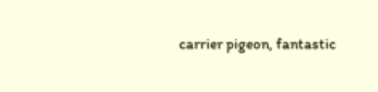carrier pigeon, fantastic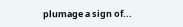plumage a sign of...